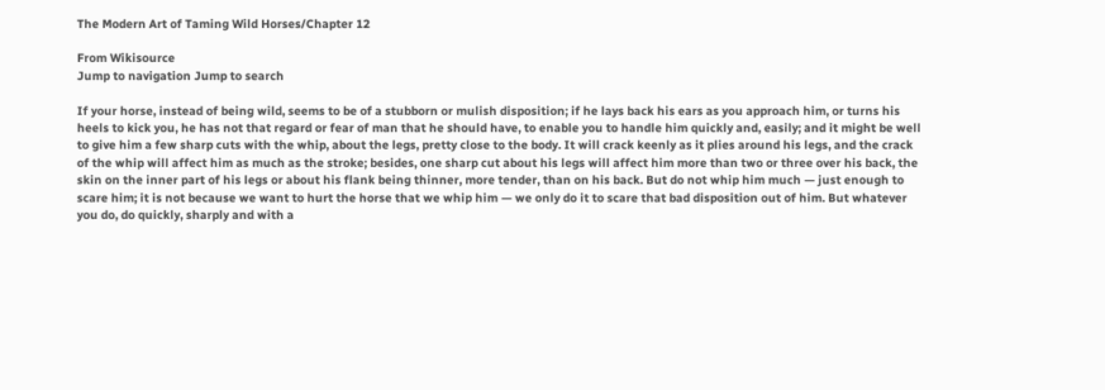The Modern Art of Taming Wild Horses/Chapter 12

From Wikisource
Jump to navigation Jump to search

If your horse, instead of being wild, seems to be of a stubborn or mulish disposition; if he lays back his ears as you approach him, or turns his heels to kick you, he has not that regard or fear of man that he should have, to enable you to handle him quickly and, easily; and it might be well to give him a few sharp cuts with the whip, about the legs, pretty close to the body. It will crack keenly as it plies around his legs, and the crack of the whip will affect him as much as the stroke; besides, one sharp cut about his legs will affect him more than two or three over his back, the skin on the inner part of his legs or about his flank being thinner, more tender, than on his back. But do not whip him much — just enough to scare him; it is not because we want to hurt the horse that we whip him — we only do it to scare that bad disposition out of him. But whatever you do, do quickly, sharply and with a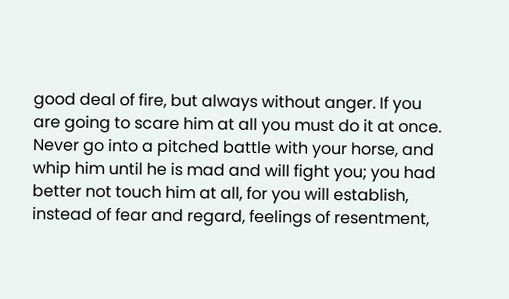good deal of fire, but always without anger. If you are going to scare him at all you must do it at once. Never go into a pitched battle with your horse, and whip him until he is mad and will fight you; you had better not touch him at all, for you will establish, instead of fear and regard, feelings of resentment,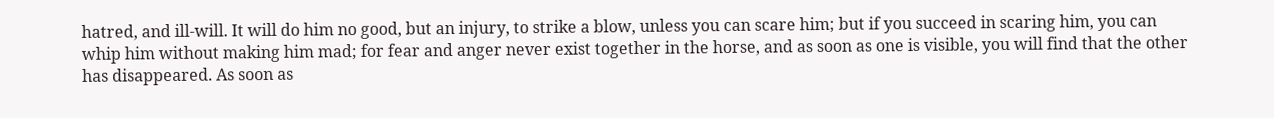hatred, and ill-will. It will do him no good, but an injury, to strike a blow, unless you can scare him; but if you succeed in scaring him, you can whip him without making him mad; for fear and anger never exist together in the horse, and as soon as one is visible, you will find that the other has disappeared. As soon as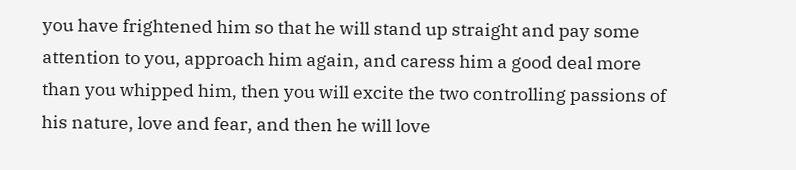you have frightened him so that he will stand up straight and pay some attention to you, approach him again, and caress him a good deal more than you whipped him, then you will excite the two controlling passions of his nature, love and fear, and then he will love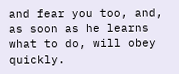and fear you too, and, as soon as he learns what to do, will obey quickly.